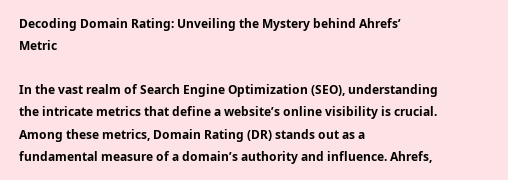Decoding Domain Rating: Unveiling the Mystery behind Ahrefs’ Metric

In the vast realm of Search Engine Optimization (SEO), understanding the intricate metrics that define a website’s online visibility is crucial. Among these metrics, Domain Rating (DR) stands out as a fundamental measure of a domain’s authority and influence. Ahrefs,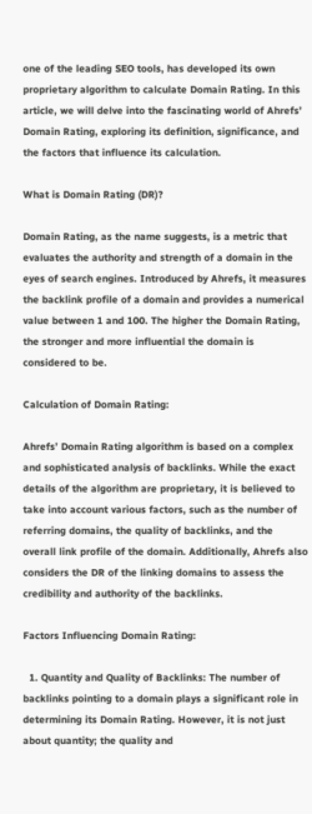one of the leading SEO tools, has developed its own proprietary algorithm to calculate Domain Rating. In this article, we will delve into the fascinating world of Ahrefs’ Domain Rating, exploring its definition, significance, and the factors that influence its calculation.

What is Domain Rating (DR)?

Domain Rating, as the name suggests, is a metric that evaluates the authority and strength of a domain in the eyes of search engines. Introduced by Ahrefs, it measures the backlink profile of a domain and provides a numerical value between 1 and 100. The higher the Domain Rating, the stronger and more influential the domain is considered to be.

Calculation of Domain Rating:

Ahrefs’ Domain Rating algorithm is based on a complex and sophisticated analysis of backlinks. While the exact details of the algorithm are proprietary, it is believed to take into account various factors, such as the number of referring domains, the quality of backlinks, and the overall link profile of the domain. Additionally, Ahrefs also considers the DR of the linking domains to assess the credibility and authority of the backlinks.

Factors Influencing Domain Rating:

  1. Quantity and Quality of Backlinks: The number of backlinks pointing to a domain plays a significant role in determining its Domain Rating. However, it is not just about quantity; the quality and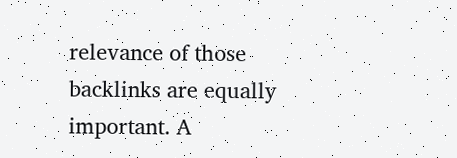relevance of those backlinks are equally important. A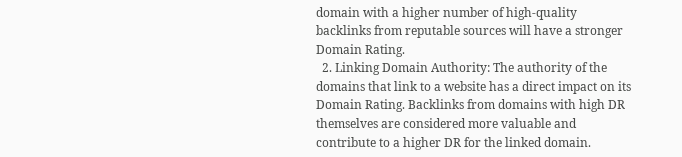domain with a higher number of high-quality backlinks from reputable sources will have a stronger Domain Rating.
  2. Linking Domain Authority: The authority of the domains that link to a website has a direct impact on its Domain Rating. Backlinks from domains with high DR themselves are considered more valuable and contribute to a higher DR for the linked domain.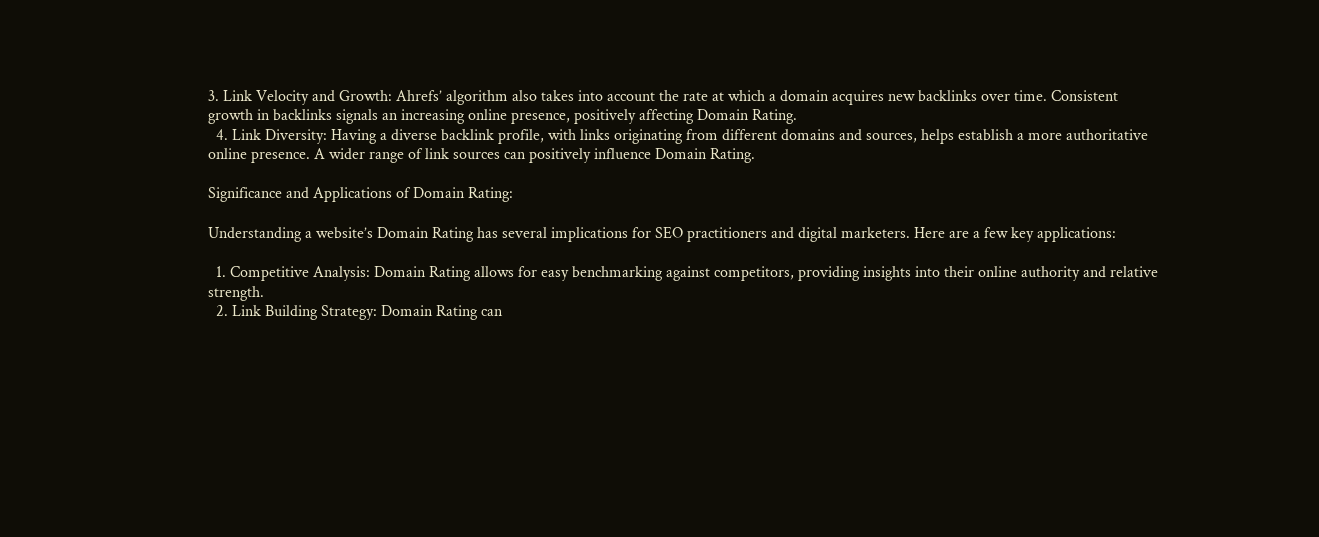3. Link Velocity and Growth: Ahrefs’ algorithm also takes into account the rate at which a domain acquires new backlinks over time. Consistent growth in backlinks signals an increasing online presence, positively affecting Domain Rating.
  4. Link Diversity: Having a diverse backlink profile, with links originating from different domains and sources, helps establish a more authoritative online presence. A wider range of link sources can positively influence Domain Rating.

Significance and Applications of Domain Rating:

Understanding a website’s Domain Rating has several implications for SEO practitioners and digital marketers. Here are a few key applications:

  1. Competitive Analysis: Domain Rating allows for easy benchmarking against competitors, providing insights into their online authority and relative strength.
  2. Link Building Strategy: Domain Rating can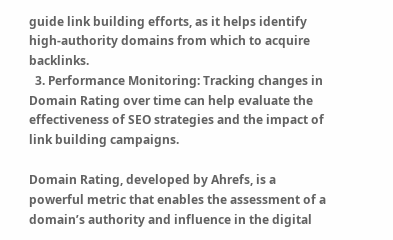guide link building efforts, as it helps identify high-authority domains from which to acquire backlinks.
  3. Performance Monitoring: Tracking changes in Domain Rating over time can help evaluate the effectiveness of SEO strategies and the impact of link building campaigns.

Domain Rating, developed by Ahrefs, is a powerful metric that enables the assessment of a domain’s authority and influence in the digital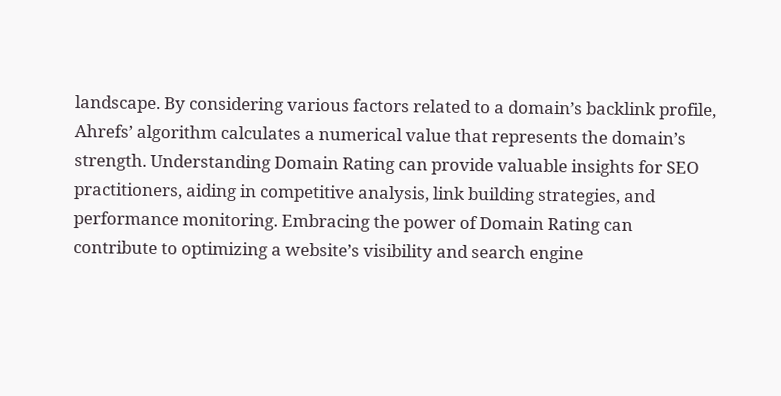landscape. By considering various factors related to a domain’s backlink profile, Ahrefs’ algorithm calculates a numerical value that represents the domain’s strength. Understanding Domain Rating can provide valuable insights for SEO practitioners, aiding in competitive analysis, link building strategies, and performance monitoring. Embracing the power of Domain Rating can contribute to optimizing a website’s visibility and search engine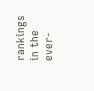rankings in the ever-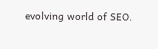evolving world of SEO.